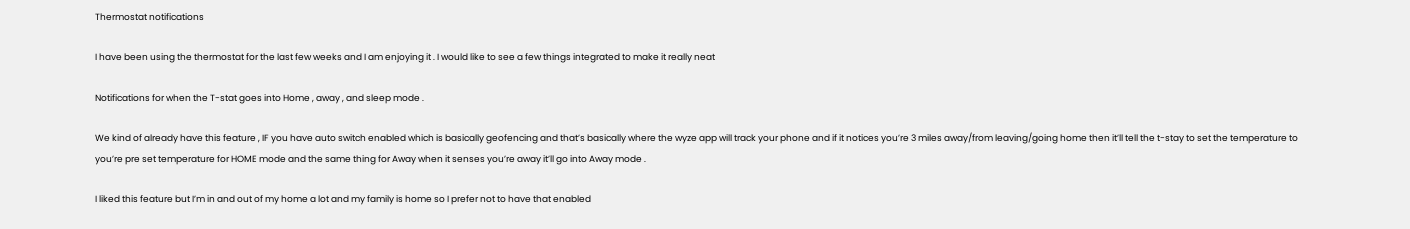Thermostat notifications

I have been using the thermostat for the last few weeks and I am enjoying it . I would like to see a few things integrated to make it really neat

Notifications for when the T-stat goes into Home , away , and sleep mode .

We kind of already have this feature , IF you have auto switch enabled which is basically geofencing and that’s basically where the wyze app will track your phone and if it notices you’re 3 miles away/from leaving/going home then it’ll tell the t-stay to set the temperature to you’re pre set temperature for HOME mode and the same thing for Away when it senses you’re away it’ll go into Away mode .

I liked this feature but I’m in and out of my home a lot and my family is home so I prefer not to have that enabled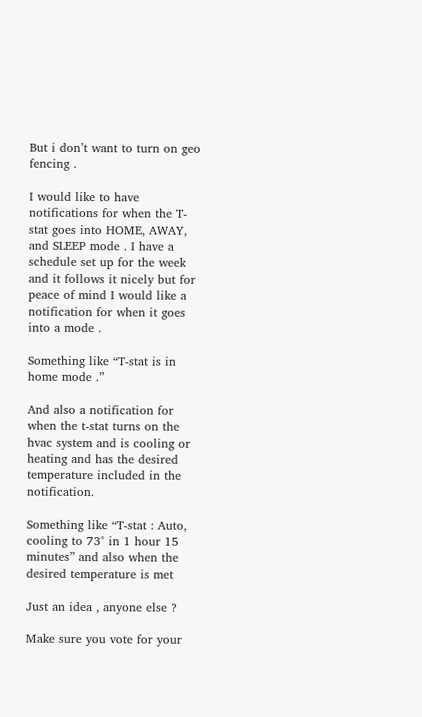But i don’t want to turn on geo fencing .

I would like to have notifications for when the T-stat goes into HOME, AWAY, and SLEEP mode . I have a schedule set up for the week and it follows it nicely but for peace of mind I would like a notification for when it goes into a mode .

Something like “T-stat is in home mode .”

And also a notification for when the t-stat turns on the hvac system and is cooling or heating and has the desired temperature included in the notification.

Something like “T-stat : Auto, cooling to 73° in 1 hour 15 minutes” and also when the desired temperature is met

Just an idea , anyone else ?

Make sure you vote for your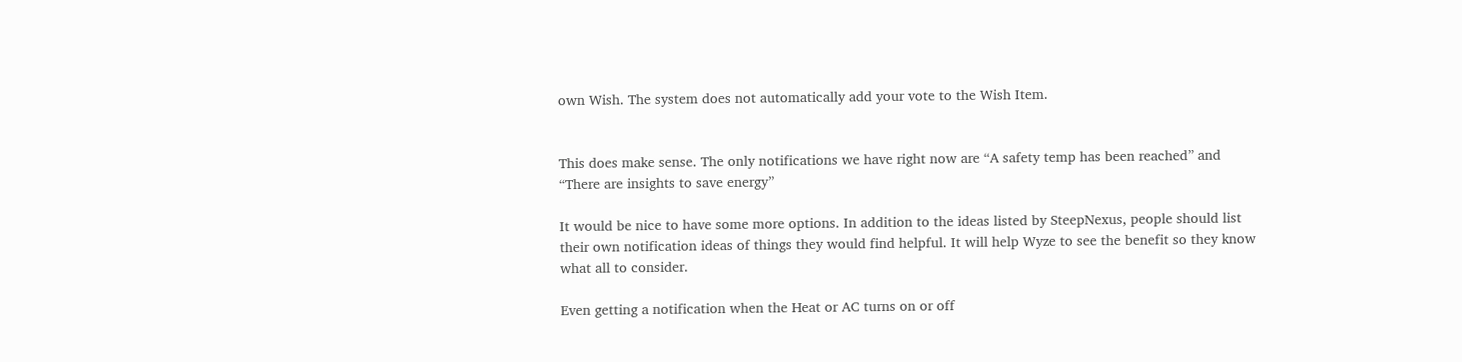own Wish. The system does not automatically add your vote to the Wish Item.


This does make sense. The only notifications we have right now are “A safety temp has been reached” and “There are insights to save energy”

It would be nice to have some more options. In addition to the ideas listed by SteepNexus, people should list their own notification ideas of things they would find helpful. It will help Wyze to see the benefit so they know what all to consider.

Even getting a notification when the Heat or AC turns on or off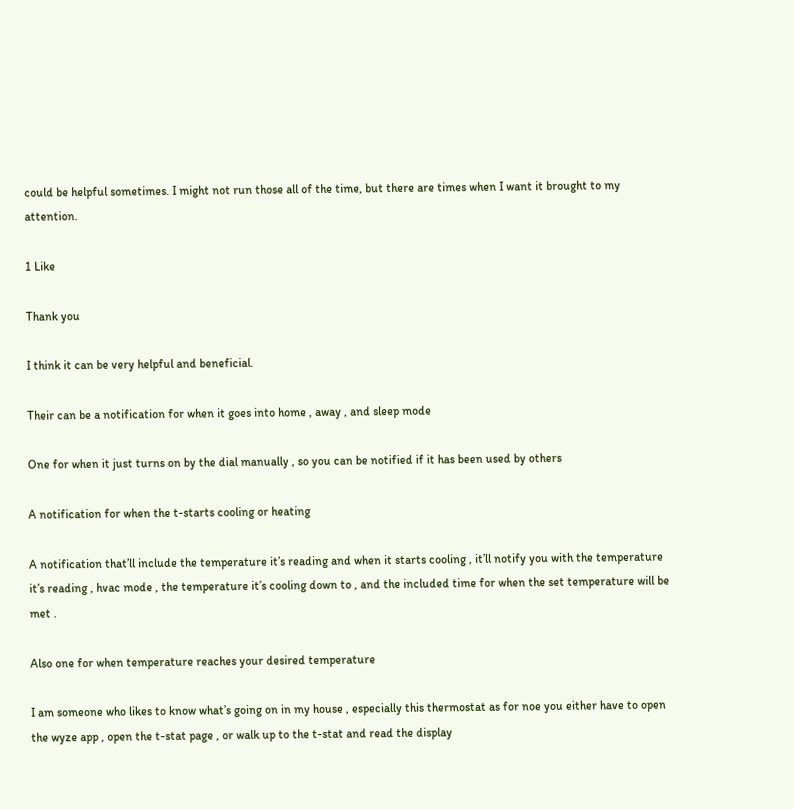could be helpful sometimes. I might not run those all of the time, but there are times when I want it brought to my attention.

1 Like

Thank you

I think it can be very helpful and beneficial.

Their can be a notification for when it goes into home , away , and sleep mode

One for when it just turns on by the dial manually , so you can be notified if it has been used by others

A notification for when the t-starts cooling or heating

A notification that’ll include the temperature it’s reading and when it starts cooling , it’ll notify you with the temperature it’s reading , hvac mode , the temperature it’s cooling down to , and the included time for when the set temperature will be met .

Also one for when temperature reaches your desired temperature

I am someone who likes to know what’s going on in my house , especially this thermostat as for noe you either have to open the wyze app , open the t-stat page , or walk up to the t-stat and read the display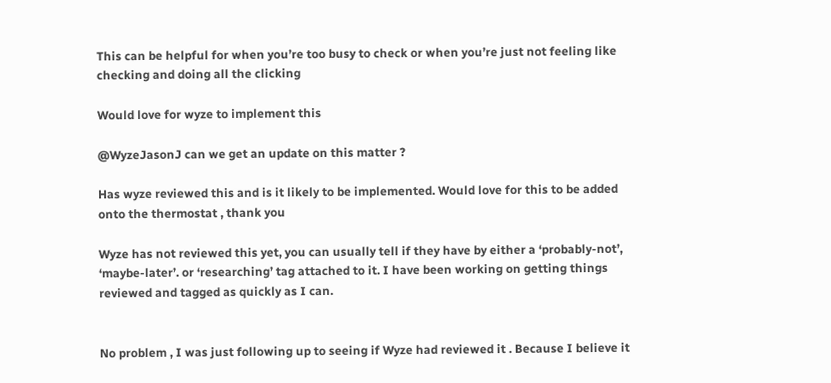This can be helpful for when you’re too busy to check or when you’re just not feeling like checking and doing all the clicking

Would love for wyze to implement this

@WyzeJasonJ can we get an update on this matter ?

Has wyze reviewed this and is it likely to be implemented. Would love for this to be added onto the thermostat , thank you

Wyze has not reviewed this yet, you can usually tell if they have by either a ‘probably-not’, ‘maybe-later’. or ‘researching’ tag attached to it. I have been working on getting things reviewed and tagged as quickly as I can.


No problem , I was just following up to seeing if Wyze had reviewed it . Because I believe it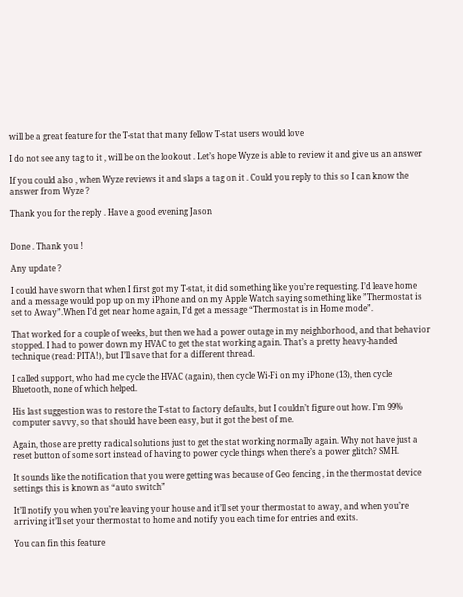will be a great feature for the T-stat that many fellow T-stat users would love

I do not see any tag to it , will be on the lookout . Let’s hope Wyze is able to review it and give us an answer

If you could also , when Wyze reviews it and slaps a tag on it . Could you reply to this so I can know the answer from Wyze ?

Thank you for the reply . Have a good evening Jason


Done . Thank you !

Any update ?

I could have sworn that when I first got my T-stat, it did something like you’re requesting. I’d leave home and a message would pop up on my iPhone and on my Apple Watch saying something like ”Thermostat is set to Away”.When I’d get near home again, I’d get a message “Thermostat is in Home mode”.

That worked for a couple of weeks, but then we had a power outage in my neighborhood, and that behavior stopped. I had to power down my HVAC to get the stat working again. That’s a pretty heavy-handed technique (read: PITA!), but I’ll save that for a different thread.

I called support, who had me cycle the HVAC (again), then cycle Wi-Fi on my iPhone (13), then cycle Bluetooth, none of which helped.

His last suggestion was to restore the T-stat to factory defaults, but I couldn’t figure out how. I’m 99% computer savvy, so that should have been easy, but it got the best of me.

Again, those are pretty radical solutions just to get the stat working normally again. Why not have just a reset button of some sort instead of having to power cycle things when there’s a power glitch? SMH.

It sounds like the notification that you were getting was because of Geo fencing , in the thermostat device settings this is known as “auto switch”

It’ll notify you when you’re leaving your house and it’ll set your thermostat to away, and when you’re arriving it’ll set your thermostat to home and notify you each time for entries and exits.

You can fin this feature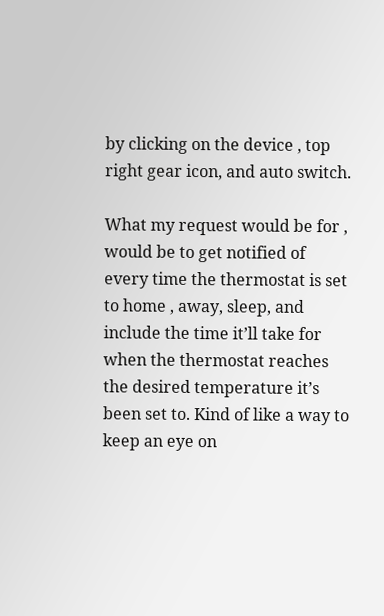by clicking on the device , top right gear icon, and auto switch.

What my request would be for , would be to get notified of every time the thermostat is set to home , away, sleep, and include the time it’ll take for when the thermostat reaches the desired temperature it’s been set to. Kind of like a way to keep an eye on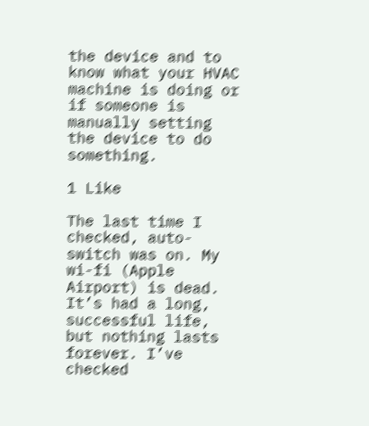the device and to know what your HVAC machine is doing or if someone is manually setting the device to do something.

1 Like

The last time I checked, auto-switch was on. My wi-fi (Apple Airport) is dead. It’s had a long, successful life, but nothing lasts forever. I’ve checked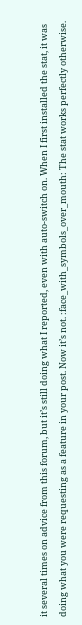it several times on advice from this forum, but it’s still doing what I reported, even with auto-switch on. When I first installed the stat, it was doing what you were requesting as a feature in your post. Now it’s not. :face_with_symbols_over_mouth: The stat works perfectly otherwise.